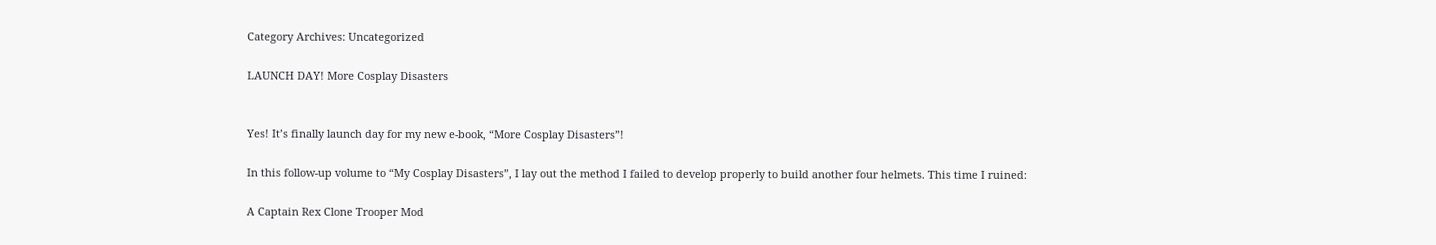Category Archives: Uncategorized

LAUNCH DAY! More Cosplay Disasters


Yes! It’s finally launch day for my new e-book, “More Cosplay Disasters”!

In this follow-up volume to “My Cosplay Disasters”, I lay out the method I failed to develop properly to build another four helmets. This time I ruined:

A Captain Rex Clone Trooper Mod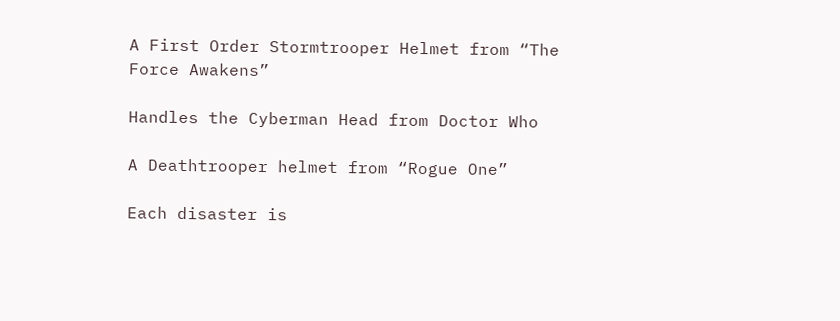A First Order Stormtrooper Helmet from “The Force Awakens”

Handles the Cyberman Head from Doctor Who

A Deathtrooper helmet from “Rogue One”

Each disaster is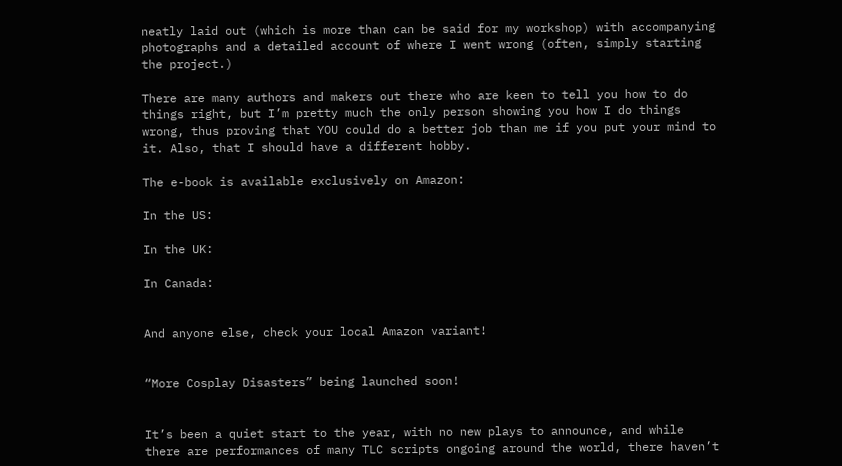neatly laid out (which is more than can be said for my workshop) with accompanying photographs and a detailed account of where I went wrong (often, simply starting the project.)

There are many authors and makers out there who are keen to tell you how to do things right, but I’m pretty much the only person showing you how I do things wrong, thus proving that YOU could do a better job than me if you put your mind to it. Also, that I should have a different hobby.

The e-book is available exclusively on Amazon:

In the US:

In the UK:

In Canada:


And anyone else, check your local Amazon variant!


“More Cosplay Disasters” being launched soon!


It’s been a quiet start to the year, with no new plays to announce, and while there are performances of many TLC scripts ongoing around the world, there haven’t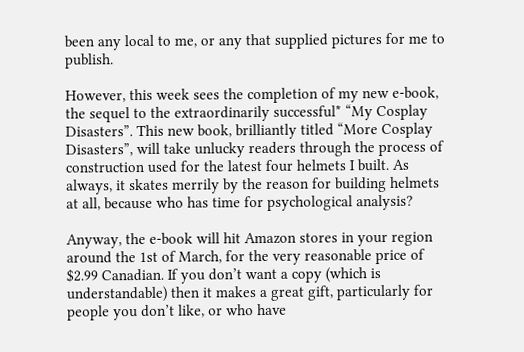been any local to me, or any that supplied pictures for me to publish.

However, this week sees the completion of my new e-book, the sequel to the extraordinarily successful* “My Cosplay Disasters”. This new book, brilliantly titled “More Cosplay Disasters”, will take unlucky readers through the process of construction used for the latest four helmets I built. As always, it skates merrily by the reason for building helmets at all, because who has time for psychological analysis?

Anyway, the e-book will hit Amazon stores in your region around the 1st of March, for the very reasonable price of $2.99 Canadian. If you don’t want a copy (which is understandable) then it makes a great gift, particularly for people you don’t like, or who have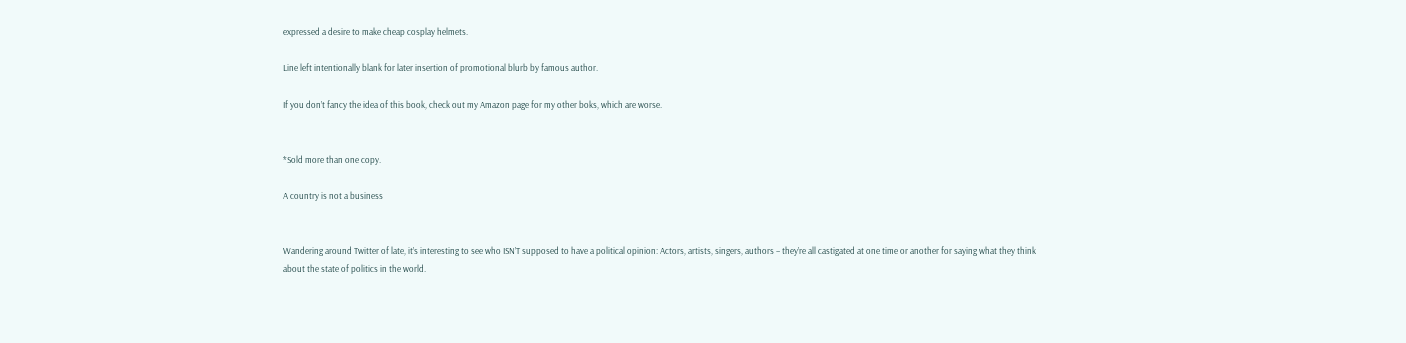expressed a desire to make cheap cosplay helmets.

Line left intentionally blank for later insertion of promotional blurb by famous author.

If you don’t fancy the idea of this book, check out my Amazon page for my other boks, which are worse.


*Sold more than one copy.

A country is not a business


Wandering around Twitter of late, it’s interesting to see who ISN’T supposed to have a political opinion: Actors, artists, singers, authors – they’re all castigated at one time or another for saying what they think about the state of politics in the world.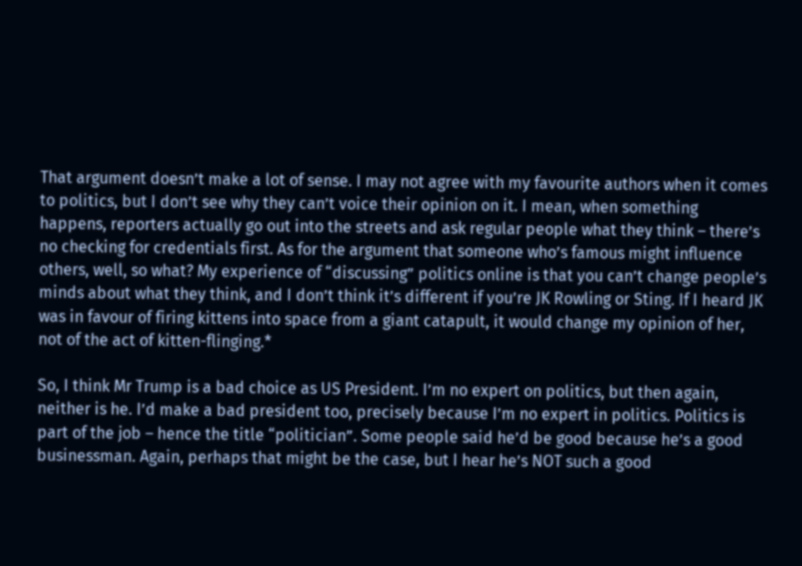That argument doesn’t make a lot of sense. I may not agree with my favourite authors when it comes to politics, but I don’t see why they can’t voice their opinion on it. I mean, when something happens, reporters actually go out into the streets and ask regular people what they think – there’s no checking for credentials first. As for the argument that someone who’s famous might influence others, well, so what? My experience of “discussing” politics online is that you can’t change people’s minds about what they think, and I don’t think it’s different if you’re JK Rowling or Sting. If I heard JK was in favour of firing kittens into space from a giant catapult, it would change my opinion of her, not of the act of kitten-flinging.*

So, I think Mr Trump is a bad choice as US President. I’m no expert on politics, but then again, neither is he. I’d make a bad president too, precisely because I’m no expert in politics. Politics is part of the job – hence the title “politician”. Some people said he’d be good because he’s a good businessman. Again, perhaps that might be the case, but I hear he’s NOT such a good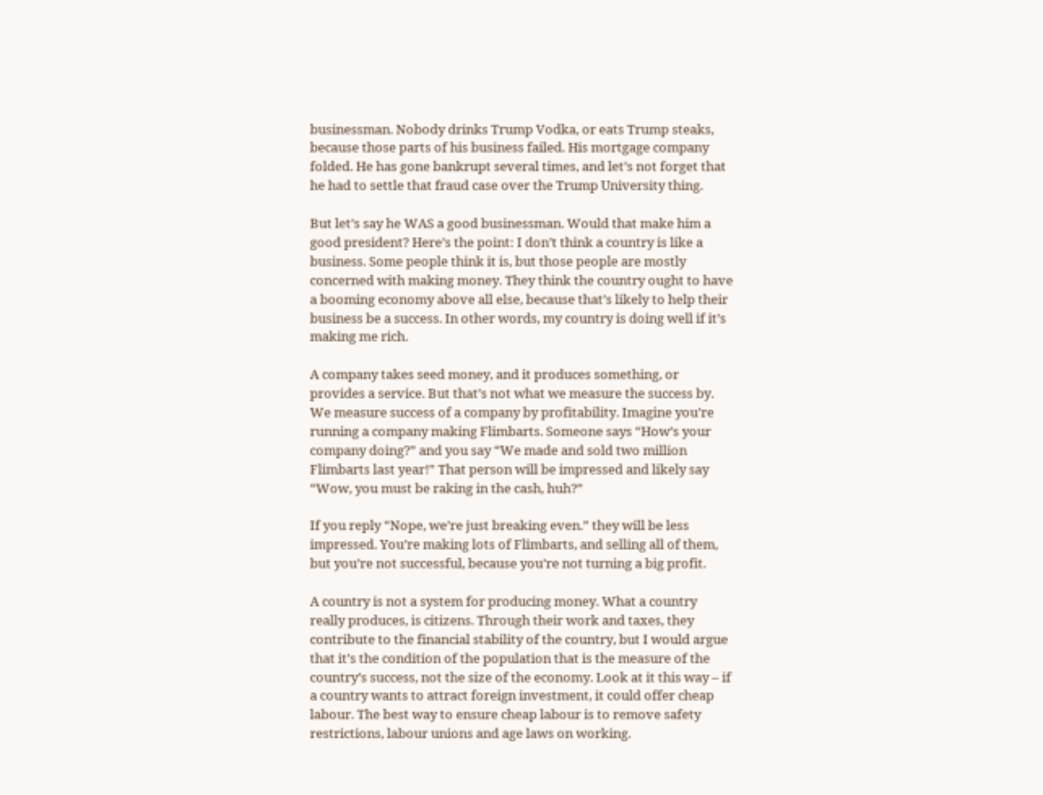businessman. Nobody drinks Trump Vodka, or eats Trump steaks, because those parts of his business failed. His mortgage company folded. He has gone bankrupt several times, and let’s not forget that he had to settle that fraud case over the Trump University thing.

But let’s say he WAS a good businessman. Would that make him a good president? Here’s the point: I don’t think a country is like a business. Some people think it is, but those people are mostly concerned with making money. They think the country ought to have a booming economy above all else, because that’s likely to help their business be a success. In other words, my country is doing well if it’s making me rich.

A company takes seed money, and it produces something, or provides a service. But that’s not what we measure the success by. We measure success of a company by profitability. Imagine you’re running a company making Flimbarts. Someone says “How’s your company doing?” and you say “We made and sold two million Flimbarts last year!” That person will be impressed and likely say “Wow, you must be raking in the cash, huh?”

If you reply “Nope, we’re just breaking even.” they will be less impressed. You’re making lots of Flimbarts, and selling all of them, but you’re not successful, because you’re not turning a big profit.

A country is not a system for producing money. What a country really produces, is citizens. Through their work and taxes, they contribute to the financial stability of the country, but I would argue that it’s the condition of the population that is the measure of the country’s success, not the size of the economy. Look at it this way – if a country wants to attract foreign investment, it could offer cheap labour. The best way to ensure cheap labour is to remove safety restrictions, labour unions and age laws on working.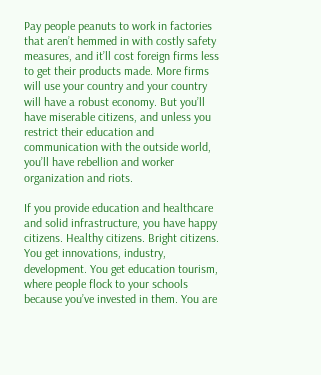Pay people peanuts to work in factories that aren’t hemmed in with costly safety measures, and it’ll cost foreign firms less to get their products made. More firms will use your country and your country will have a robust economy. But you’ll have miserable citizens, and unless you restrict their education and communication with the outside world, you’ll have rebellion and worker organization and riots.

If you provide education and healthcare and solid infrastructure, you have happy citizens. Healthy citizens. Bright citizens. You get innovations, industry, development. You get education tourism, where people flock to your schools because you’ve invested in them. You are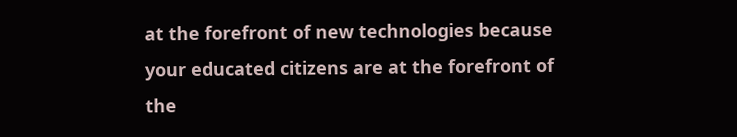at the forefront of new technologies because your educated citizens are at the forefront of the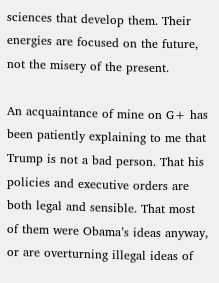sciences that develop them. Their energies are focused on the future, not the misery of the present.

An acquaintance of mine on G+ has been patiently explaining to me that Trump is not a bad person. That his policies and executive orders are both legal and sensible. That most of them were Obama’s ideas anyway, or are overturning illegal ideas of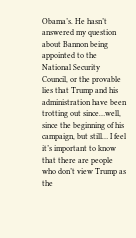Obama’s. He hasn’t answered my question about Bannon being appointed to the National Security Council, or the provable lies that Trump and his administration have been trotting out since…well, since the beginning of his campaign, but still… I feel it’s important to know that there are people who don’t view Trump as the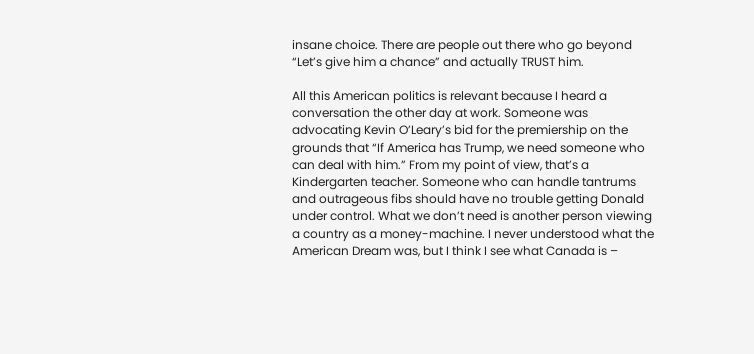insane choice. There are people out there who go beyond “Let’s give him a chance” and actually TRUST him.

All this American politics is relevant because I heard a conversation the other day at work. Someone was advocating Kevin O’Leary’s bid for the premiership on the grounds that “If America has Trump, we need someone who can deal with him.” From my point of view, that’s a Kindergarten teacher. Someone who can handle tantrums and outrageous fibs should have no trouble getting Donald under control. What we don’t need is another person viewing a country as a money-machine. I never understood what the American Dream was, but I think I see what Canada is –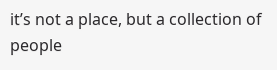it’s not a place, but a collection of people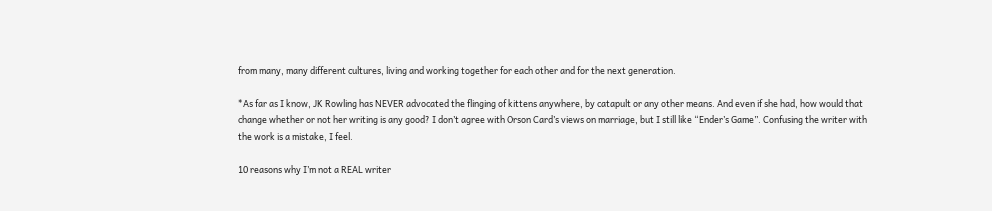from many, many different cultures, living and working together for each other and for the next generation.

*As far as I know, JK Rowling has NEVER advocated the flinging of kittens anywhere, by catapult or any other means. And even if she had, how would that change whether or not her writing is any good? I don’t agree with Orson Card’s views on marriage, but I still like “Ender’s Game”. Confusing the writer with the work is a mistake, I feel.

10 reasons why I’m not a REAL writer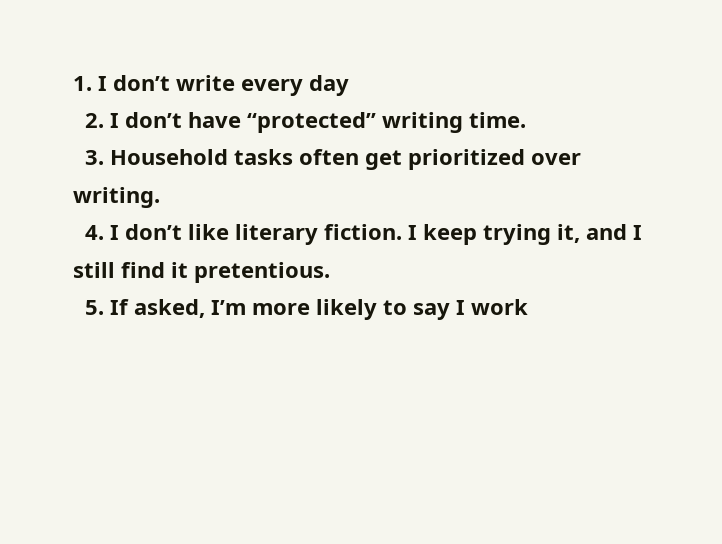1. I don’t write every day
  2. I don’t have “protected” writing time.
  3. Household tasks often get prioritized over writing.
  4. I don’t like literary fiction. I keep trying it, and I still find it pretentious.
  5. If asked, I’m more likely to say I work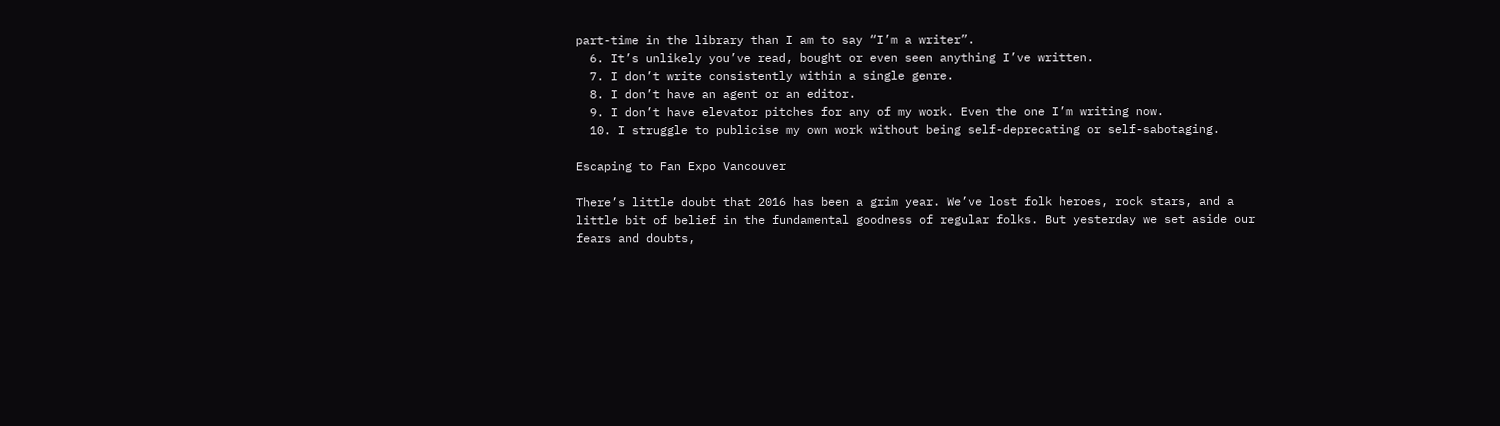part-time in the library than I am to say “I’m a writer”.
  6. It’s unlikely you’ve read, bought or even seen anything I’ve written.
  7. I don’t write consistently within a single genre.
  8. I don’t have an agent or an editor.
  9. I don’t have elevator pitches for any of my work. Even the one I’m writing now.
  10. I struggle to publicise my own work without being self-deprecating or self-sabotaging.

Escaping to Fan Expo Vancouver

There’s little doubt that 2016 has been a grim year. We’ve lost folk heroes, rock stars, and a little bit of belief in the fundamental goodness of regular folks. But yesterday we set aside our fears and doubts,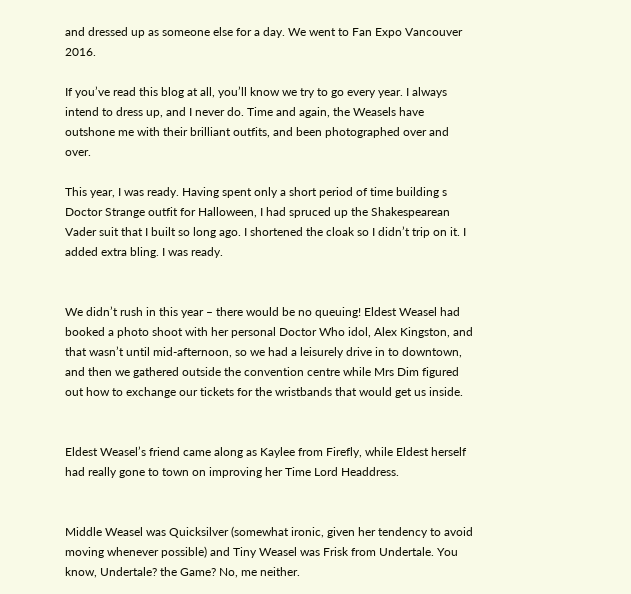and dressed up as someone else for a day. We went to Fan Expo Vancouver 2016.

If you’ve read this blog at all, you’ll know we try to go every year. I always intend to dress up, and I never do. Time and again, the Weasels have outshone me with their brilliant outfits, and been photographed over and over.

This year, I was ready. Having spent only a short period of time building s Doctor Strange outfit for Halloween, I had spruced up the Shakespearean Vader suit that I built so long ago. I shortened the cloak so I didn’t trip on it. I added extra bling. I was ready.


We didn’t rush in this year – there would be no queuing! Eldest Weasel had booked a photo shoot with her personal Doctor Who idol, Alex Kingston, and that wasn’t until mid-afternoon, so we had a leisurely drive in to downtown, and then we gathered outside the convention centre while Mrs Dim figured out how to exchange our tickets for the wristbands that would get us inside.


Eldest Weasel’s friend came along as Kaylee from Firefly, while Eldest herself had really gone to town on improving her Time Lord Headdress.


Middle Weasel was Quicksilver (somewhat ironic, given her tendency to avoid moving whenever possible) and Tiny Weasel was Frisk from Undertale. You know, Undertale? the Game? No, me neither.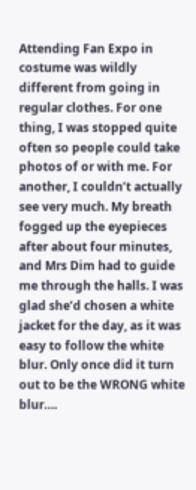Attending Fan Expo in costume was wildly different from going in regular clothes. For one thing, I was stopped quite often so people could take photos of or with me. For another, I couldn’t actually see very much. My breath fogged up the eyepieces after about four minutes, and Mrs Dim had to guide me through the halls. I was glad she’d chosen a white jacket for the day, as it was easy to follow the white blur. Only once did it turn out to be the WRONG white blur….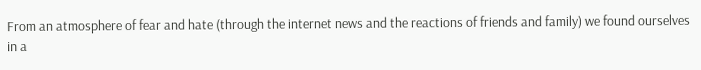From an atmosphere of fear and hate (through the internet news and the reactions of friends and family) we found ourselves in a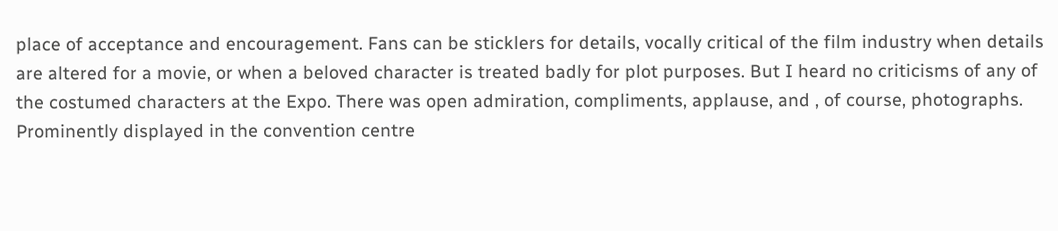place of acceptance and encouragement. Fans can be sticklers for details, vocally critical of the film industry when details are altered for a movie, or when a beloved character is treated badly for plot purposes. But I heard no criticisms of any of the costumed characters at the Expo. There was open admiration, compliments, applause, and , of course, photographs. Prominently displayed in the convention centre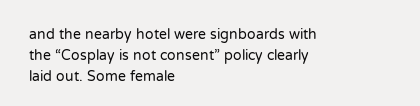and the nearby hotel were signboards with the “Cosplay is not consent” policy clearly laid out. Some female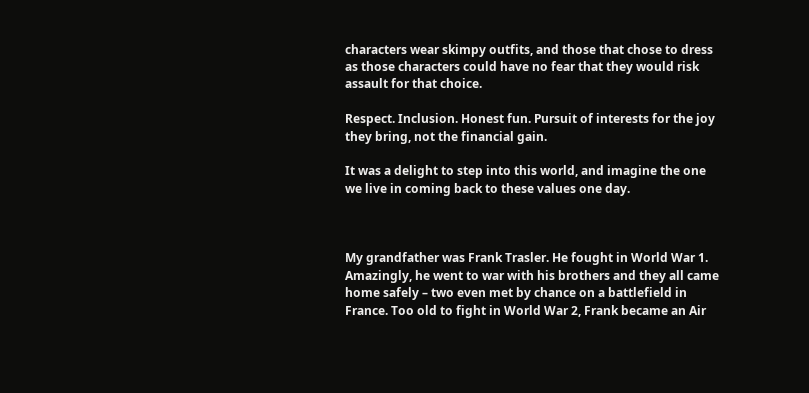characters wear skimpy outfits, and those that chose to dress as those characters could have no fear that they would risk assault for that choice.

Respect. Inclusion. Honest fun. Pursuit of interests for the joy they bring, not the financial gain.

It was a delight to step into this world, and imagine the one we live in coming back to these values one day.



My grandfather was Frank Trasler. He fought in World War 1. Amazingly, he went to war with his brothers and they all came home safely – two even met by chance on a battlefield in France. Too old to fight in World War 2, Frank became an Air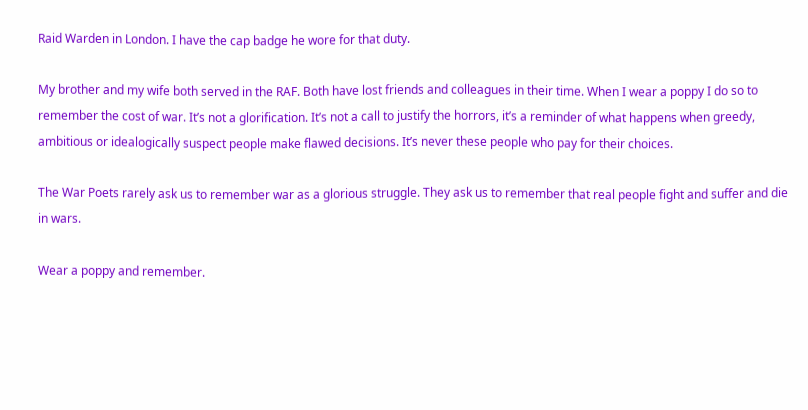Raid Warden in London. I have the cap badge he wore for that duty.

My brother and my wife both served in the RAF. Both have lost friends and colleagues in their time. When I wear a poppy I do so to remember the cost of war. It’s not a glorification. It’s not a call to justify the horrors, it’s a reminder of what happens when greedy, ambitious or idealogically suspect people make flawed decisions. It’s never these people who pay for their choices.

The War Poets rarely ask us to remember war as a glorious struggle. They ask us to remember that real people fight and suffer and die in wars.

Wear a poppy and remember.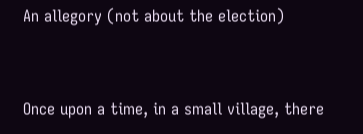An allegory (not about the election)


Once upon a time, in a small village, there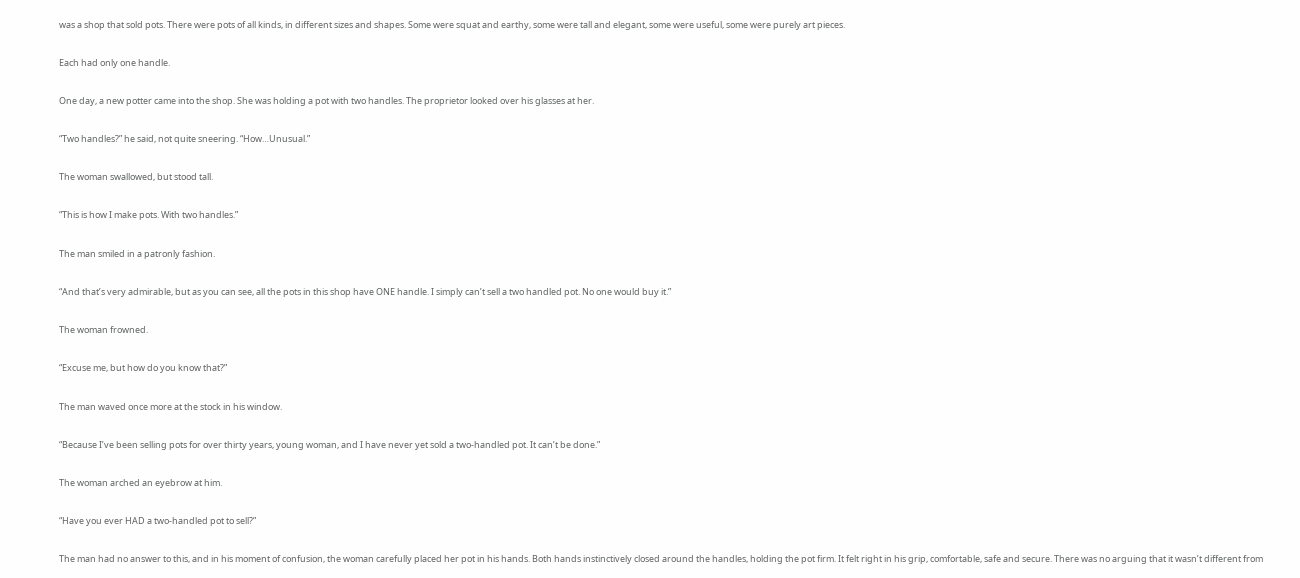was a shop that sold pots. There were pots of all kinds, in different sizes and shapes. Some were squat and earthy, some were tall and elegant, some were useful, some were purely art pieces.

Each had only one handle.

One day, a new potter came into the shop. She was holding a pot with two handles. The proprietor looked over his glasses at her.

“Two handles?” he said, not quite sneering. “How…Unusual.”

The woman swallowed, but stood tall.

“This is how I make pots. With two handles.”

The man smiled in a patronly fashion.

“And that’s very admirable, but as you can see, all the pots in this shop have ONE handle. I simply can’t sell a two handled pot. No one would buy it.”

The woman frowned.

“Excuse me, but how do you know that?”

The man waved once more at the stock in his window.

“Because I’ve been selling pots for over thirty years, young woman, and I have never yet sold a two-handled pot. It can’t be done.”

The woman arched an eyebrow at him.

“Have you ever HAD a two-handled pot to sell?”

The man had no answer to this, and in his moment of confusion, the woman carefully placed her pot in his hands. Both hands instinctively closed around the handles, holding the pot firm. It felt right in his grip, comfortable, safe and secure. There was no arguing that it wasn’t different from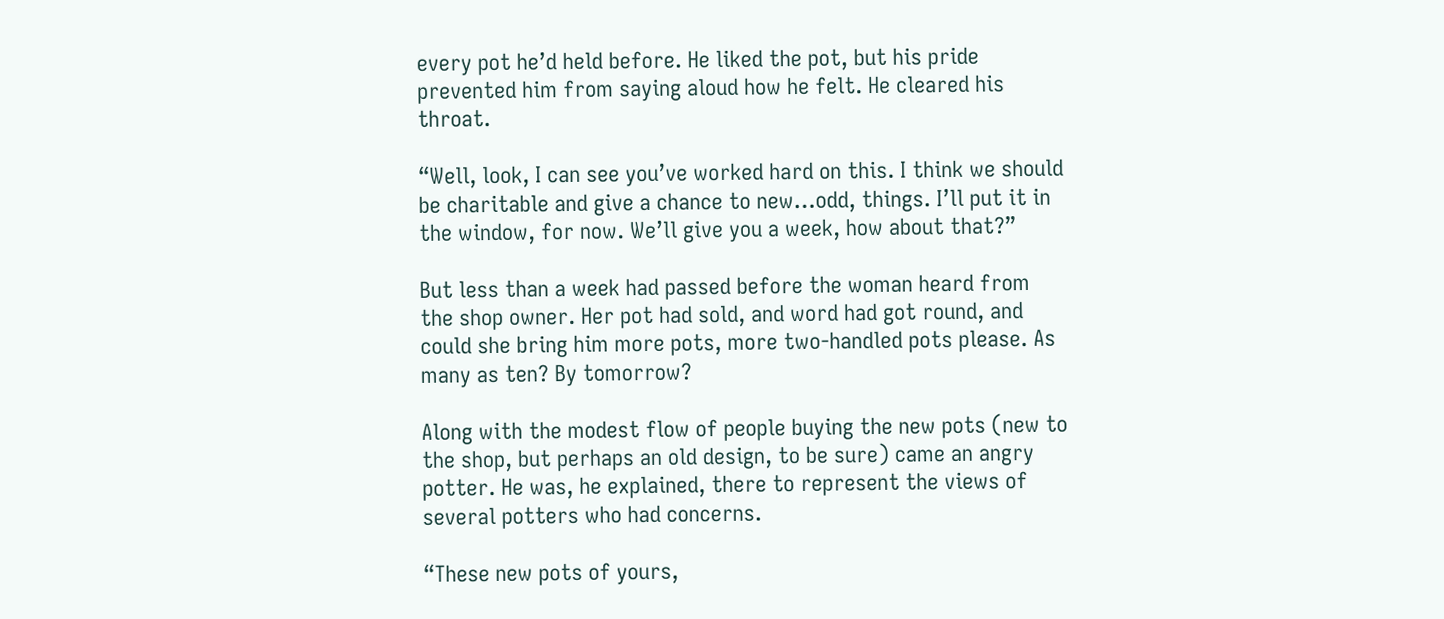every pot he’d held before. He liked the pot, but his pride prevented him from saying aloud how he felt. He cleared his throat.

“Well, look, I can see you’ve worked hard on this. I think we should be charitable and give a chance to new…odd, things. I’ll put it in the window, for now. We’ll give you a week, how about that?”

But less than a week had passed before the woman heard from the shop owner. Her pot had sold, and word had got round, and could she bring him more pots, more two-handled pots please. As many as ten? By tomorrow?

Along with the modest flow of people buying the new pots (new to the shop, but perhaps an old design, to be sure) came an angry potter. He was, he explained, there to represent the views of several potters who had concerns.

“These new pots of yours,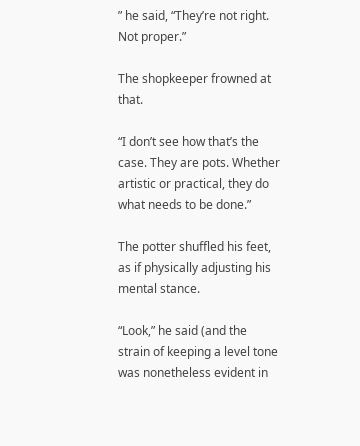” he said, “They’re not right. Not proper.”

The shopkeeper frowned at that.

“I don’t see how that’s the case. They are pots. Whether artistic or practical, they do what needs to be done.”

The potter shuffled his feet, as if physically adjusting his mental stance.

“Look,” he said (and the strain of keeping a level tone was nonetheless evident in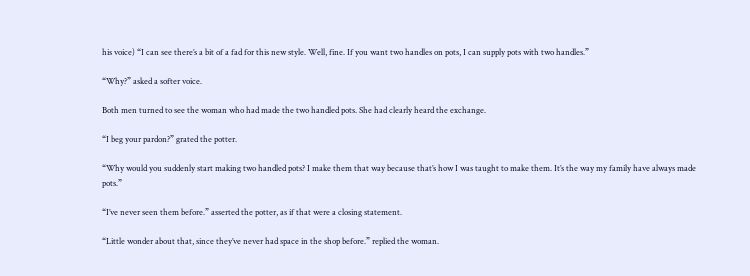his voice) “I can see there’s a bit of a fad for this new style. Well, fine. If you want two handles on pots, I can supply pots with two handles.”

“Why?” asked a softer voice.

Both men turned to see the woman who had made the two handled pots. She had clearly heard the exchange.

“I beg your pardon?” grated the potter.

“Why would you suddenly start making two handled pots? I make them that way because that’s how I was taught to make them. It’s the way my family have always made pots.”

“I’ve never seen them before.” asserted the potter, as if that were a closing statement.

“Little wonder about that, since they’ve never had space in the shop before.” replied the woman.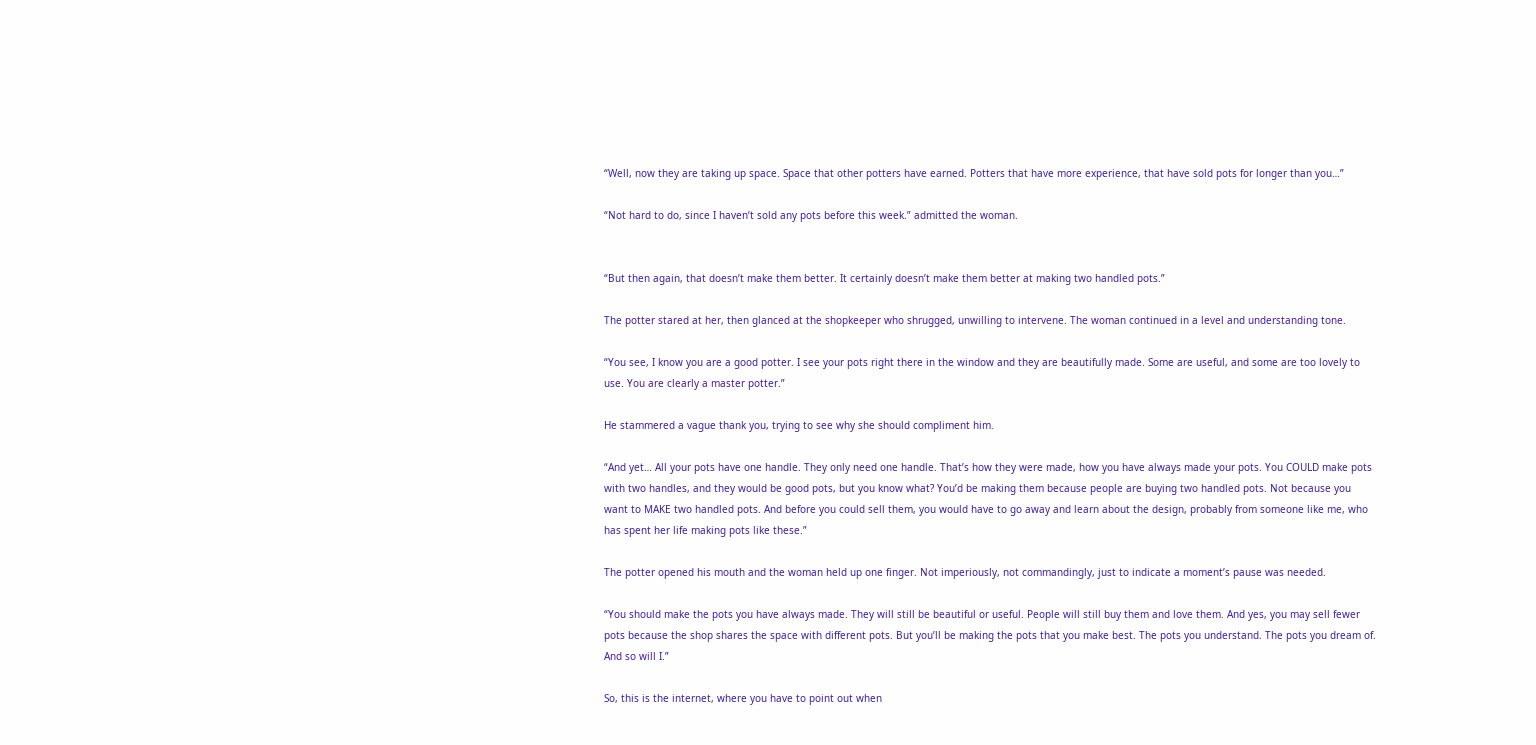“Well, now they are taking up space. Space that other potters have earned. Potters that have more experience, that have sold pots for longer than you…”

“Not hard to do, since I haven’t sold any pots before this week.” admitted the woman.


“But then again, that doesn’t make them better. It certainly doesn’t make them better at making two handled pots.”

The potter stared at her, then glanced at the shopkeeper who shrugged, unwilling to intervene. The woman continued in a level and understanding tone.

“You see, I know you are a good potter. I see your pots right there in the window and they are beautifully made. Some are useful, and some are too lovely to use. You are clearly a master potter.”

He stammered a vague thank you, trying to see why she should compliment him.

“And yet… All your pots have one handle. They only need one handle. That’s how they were made, how you have always made your pots. You COULD make pots with two handles, and they would be good pots, but you know what? You’d be making them because people are buying two handled pots. Not because you want to MAKE two handled pots. And before you could sell them, you would have to go away and learn about the design, probably from someone like me, who has spent her life making pots like these.”

The potter opened his mouth and the woman held up one finger. Not imperiously, not commandingly, just to indicate a moment’s pause was needed.

“You should make the pots you have always made. They will still be beautiful or useful. People will still buy them and love them. And yes, you may sell fewer pots because the shop shares the space with different pots. But you’ll be making the pots that you make best. The pots you understand. The pots you dream of. And so will I.”

So, this is the internet, where you have to point out when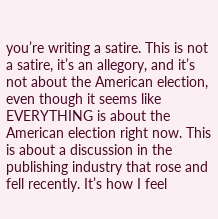you’re writing a satire. This is not a satire, it’s an allegory, and it’s not about the American election, even though it seems like EVERYTHING is about the American election right now. This is about a discussion in the publishing industry that rose and fell recently. It’s how I feel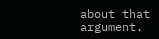about that argument.